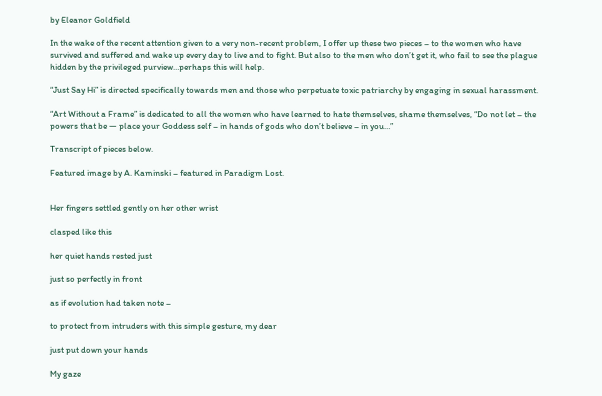by Eleanor Goldfield

In the wake of the recent attention given to a very non-recent problem, I offer up these two pieces – to the women who have survived and suffered and wake up every day to live and to fight. But also to the men who don’t get it, who fail to see the plague hidden by the privileged purview…perhaps this will help.

“Just Say Hi” is directed specifically towards men and those who perpetuate toxic patriarchy by engaging in sexual harassment.

“Art Without a Frame” is dedicated to all the women who have learned to hate themselves, shame themselves, “Do not let – the powers that be — place your Goddess self – in hands of gods who don’t believe – in you…”

Transcript of pieces below.

Featured image by A. Kaminski – featured in Paradigm Lost.


Her fingers settled gently on her other wrist

clasped like this

her quiet hands rested just

just so perfectly in front

as if evolution had taken note –

to protect from intruders with this simple gesture, my dear

just put down your hands

My gaze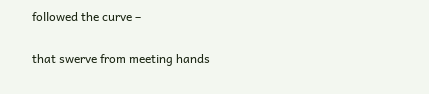followed the curve –

that swerve from meeting hands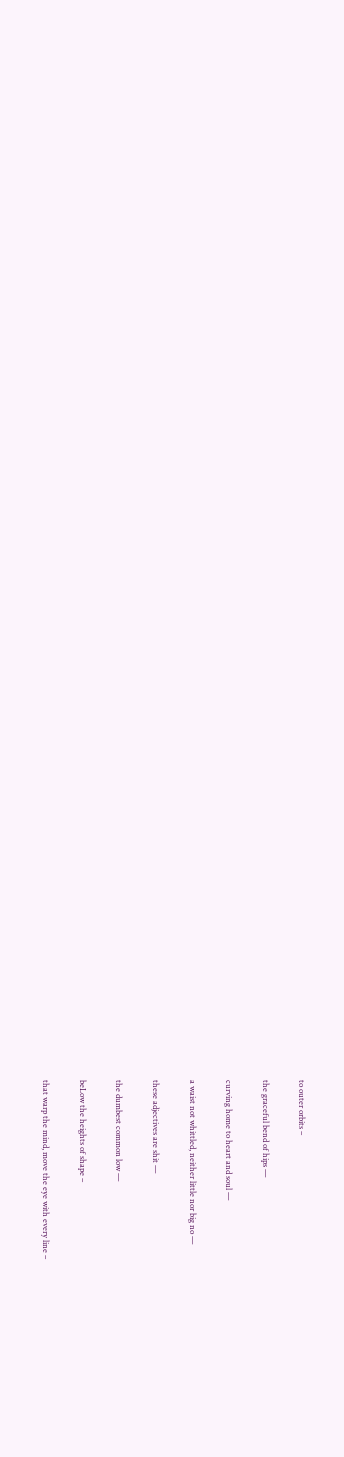to outer orbits –

the graceful bend of hips —

curving home to heart and soul —

a waist not whittled, neither little nor big no —

these adjectives are shit —

the dumbest common low —

beLow the heights of shape –

that warp the mind, move the eye with every line –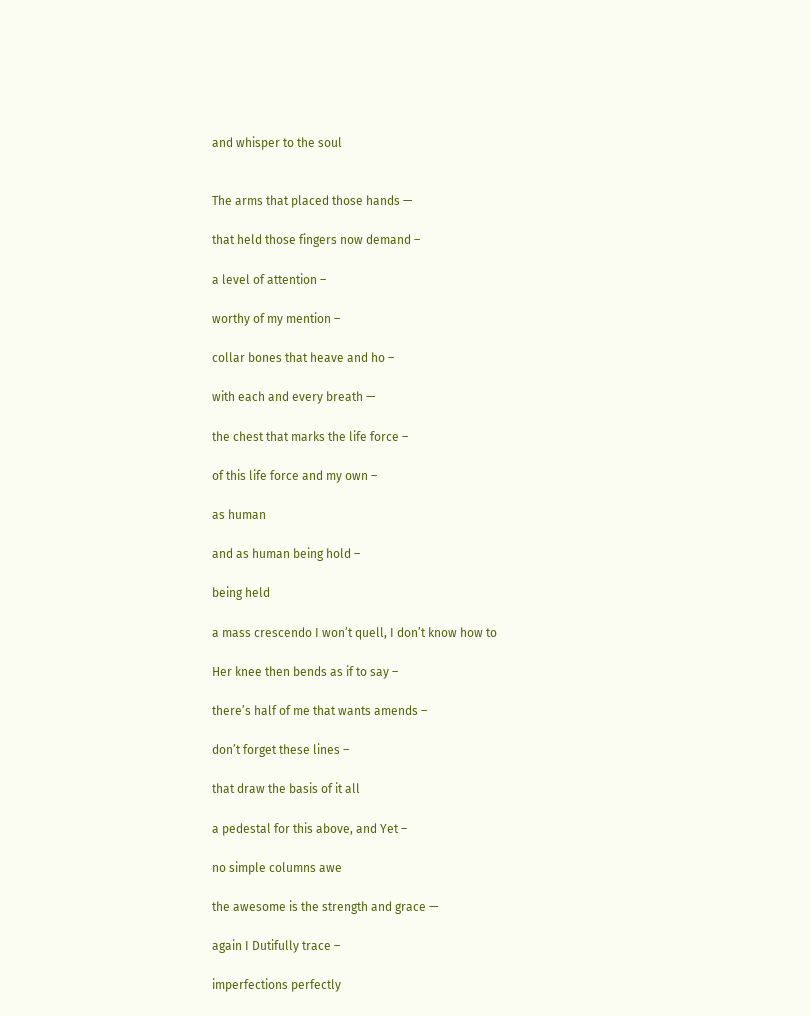and whisper to the soul


The arms that placed those hands —

that held those fingers now demand –

a level of attention –

worthy of my mention –

collar bones that heave and ho –

with each and every breath —

the chest that marks the life force –

of this life force and my own –

as human

and as human being hold –

being held

a mass crescendo I won’t quell, I don’t know how to

Her knee then bends as if to say –

there’s half of me that wants amends –

don’t forget these lines –

that draw the basis of it all

a pedestal for this above, and Yet –

no simple columns awe

the awesome is the strength and grace —

again I Dutifully trace –

imperfections perfectly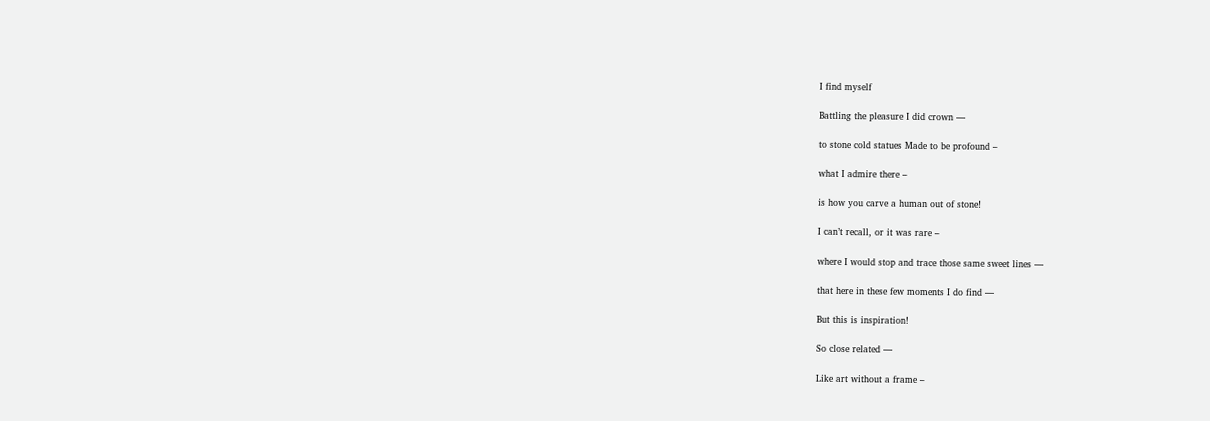I find myself

Battling the pleasure I did crown —

to stone cold statues Made to be profound –

what I admire there –

is how you carve a human out of stone!

I can’t recall, or it was rare –

where I would stop and trace those same sweet lines —

that here in these few moments I do find —

But this is inspiration!

So close related —

Like art without a frame –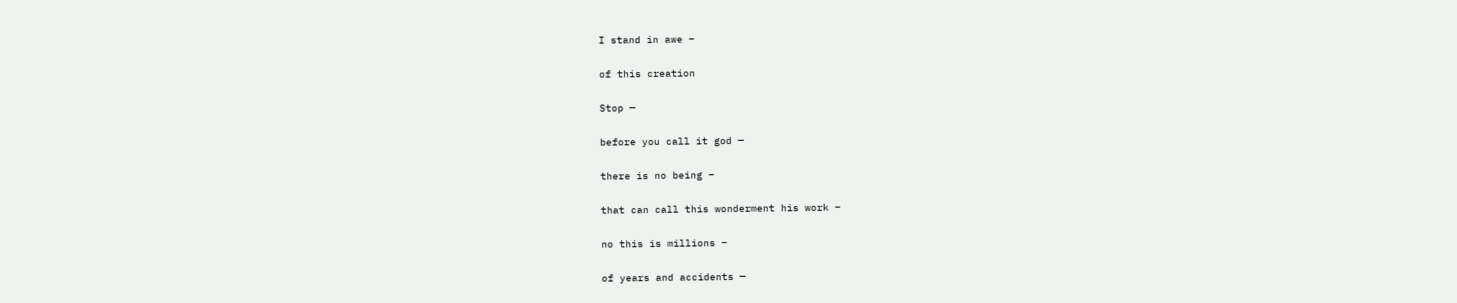I stand in awe –

of this creation

Stop —

before you call it god —

there is no being –

that can call this wonderment his work –

no this is millions –

of years and accidents —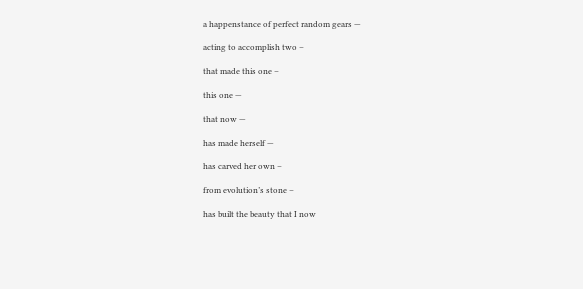a happenstance of perfect random gears —

acting to accomplish two –

that made this one –

this one —

that now —

has made herself —

has carved her own –

from evolution’s stone –

has built the beauty that I now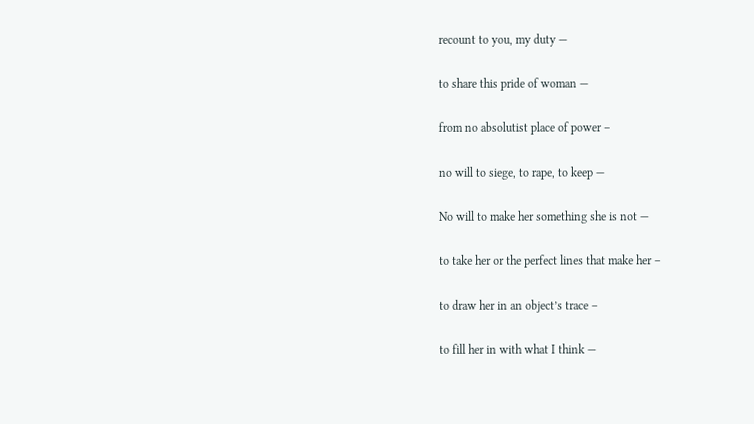recount to you, my duty —

to share this pride of woman —

from no absolutist place of power –

no will to siege, to rape, to keep —

No will to make her something she is not —

to take her or the perfect lines that make her –

to draw her in an object’s trace –

to fill her in with what I think —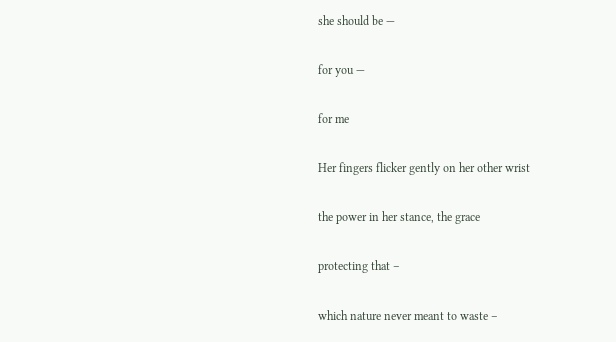she should be —

for you —

for me

Her fingers flicker gently on her other wrist

the power in her stance, the grace

protecting that –

which nature never meant to waste –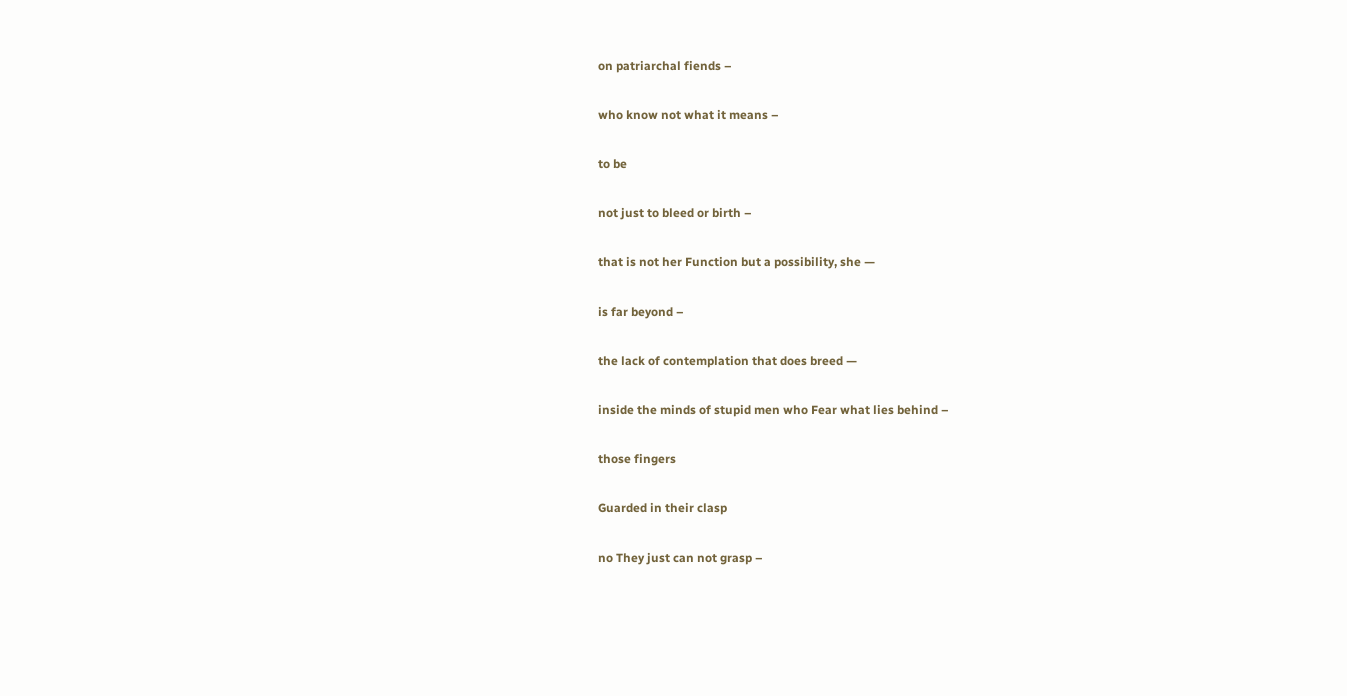on patriarchal fiends –

who know not what it means –

to be

not just to bleed or birth –

that is not her Function but a possibility, she —

is far beyond –

the lack of contemplation that does breed —

inside the minds of stupid men who Fear what lies behind –

those fingers

Guarded in their clasp

no They just can not grasp –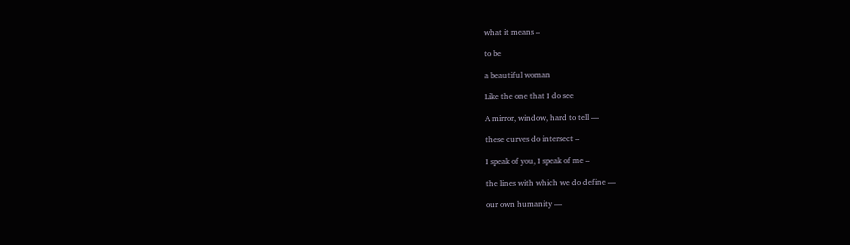what it means –

to be

a beautiful woman

Like the one that I do see

A mirror, window, hard to tell —

these curves do intersect –

I speak of you, I speak of me –

the lines with which we do define —

our own humanity —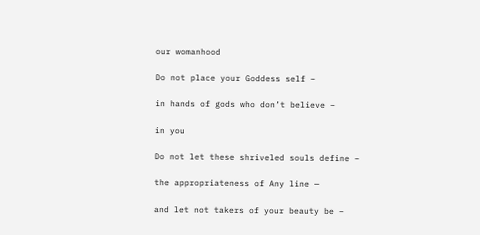our womanhood

Do not place your Goddess self –

in hands of gods who don’t believe –

in you

Do not let these shriveled souls define –

the appropriateness of Any line —

and let not takers of your beauty be –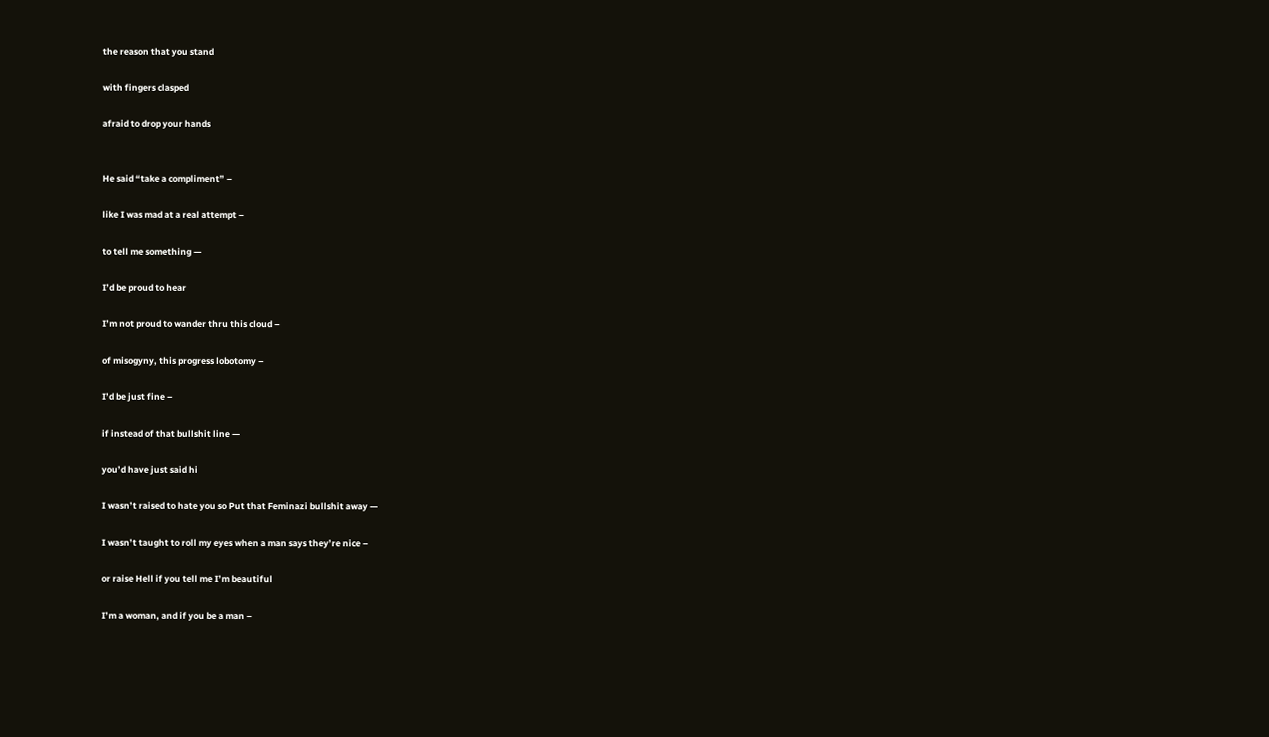the reason that you stand

with fingers clasped

afraid to drop your hands


He said “take a compliment” –

like I was mad at a real attempt –

to tell me something —

I’d be proud to hear

I’m not proud to wander thru this cloud –

of misogyny, this progress lobotomy –

I’d be just fine –

if instead of that bullshit line —

you’d have just said hi

I wasn’t raised to hate you so Put that Feminazi bullshit away —

I wasn’t taught to roll my eyes when a man says they’re nice –

or raise Hell if you tell me I’m beautiful

I’m a woman, and if you be a man –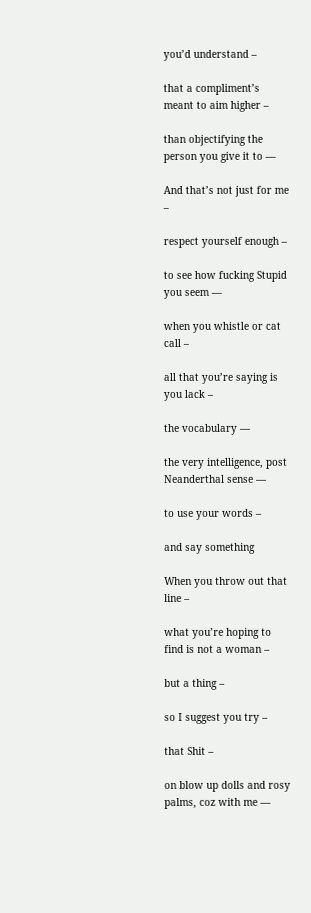you’d understand –

that a compliment’s meant to aim higher –

than objectifying the person you give it to —

And that’s not just for me –

respect yourself enough –

to see how fucking Stupid you seem —

when you whistle or cat call –

all that you’re saying is you lack –

the vocabulary —

the very intelligence, post Neanderthal sense —

to use your words –

and say something

When you throw out that line –

what you’re hoping to find is not a woman –

but a thing –

so I suggest you try –

that Shit –

on blow up dolls and rosy palms, coz with me —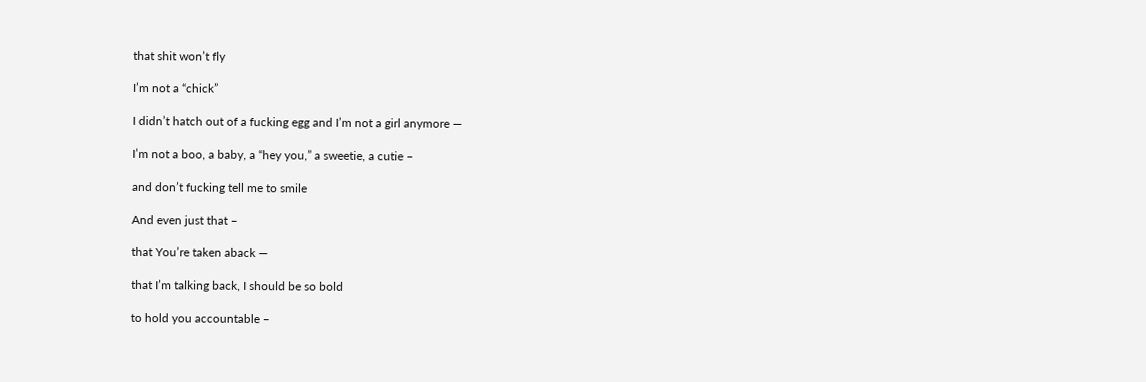that shit won’t fly

I’m not a “chick”

I didn’t hatch out of a fucking egg and I’m not a girl anymore —

I’m not a boo, a baby, a “hey you,” a sweetie, a cutie –

and don’t fucking tell me to smile

And even just that –

that You’re taken aback —

that I’m talking back, I should be so bold

to hold you accountable –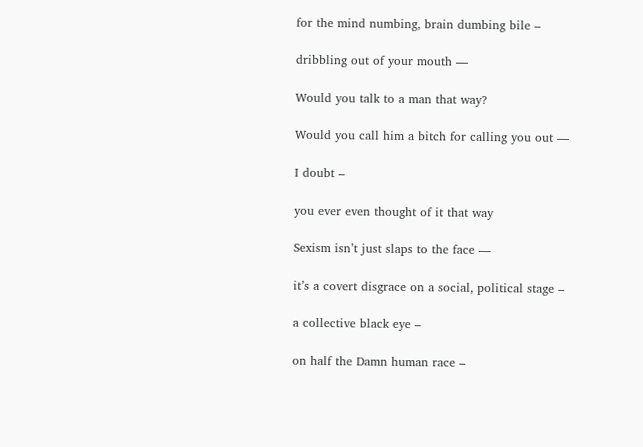for the mind numbing, brain dumbing bile –

dribbling out of your mouth —

Would you talk to a man that way?

Would you call him a bitch for calling you out —

I doubt –

you ever even thought of it that way

Sexism isn’t just slaps to the face —

it’s a covert disgrace on a social, political stage –

a collective black eye –

on half the Damn human race –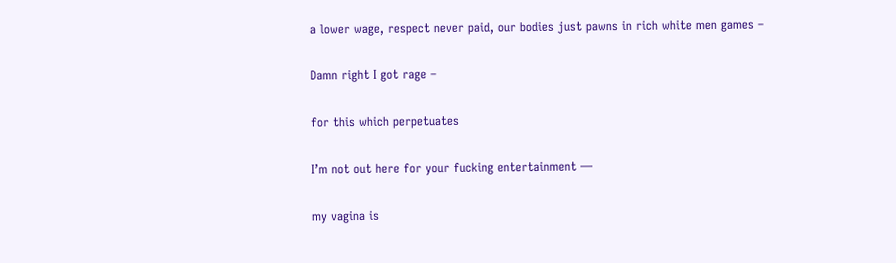a lower wage, respect never paid, our bodies just pawns in rich white men games –

Damn right I got rage –

for this which perpetuates

I’m not out here for your fucking entertainment —

my vagina is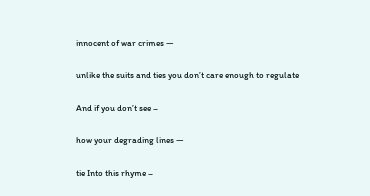innocent of war crimes —

unlike the suits and ties you don’t care enough to regulate

And if you don’t see –

how your degrading lines —

tie Into this rhyme –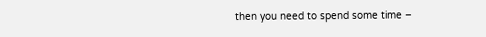then you need to spend some time –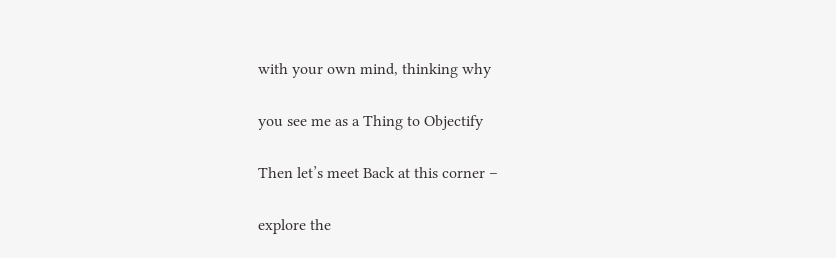with your own mind, thinking why

you see me as a Thing to Objectify

Then let’s meet Back at this corner –

explore the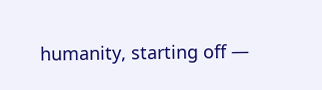humanity, starting off —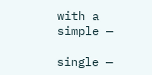with a simple —

single —